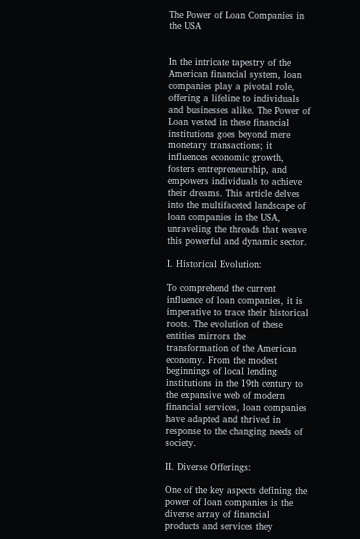The Power of Loan Companies in the USA


In the intricate tapestry of the American financial system, loan companies play a pivotal role, offering a lifeline to individuals and businesses alike. The Power of Loan vested in these financial institutions goes beyond mere monetary transactions; it influences economic growth, fosters entrepreneurship, and empowers individuals to achieve their dreams. This article delves into the multifaceted landscape of loan companies in the USA, unraveling the threads that weave this powerful and dynamic sector.

I. Historical Evolution:

To comprehend the current influence of loan companies, it is imperative to trace their historical roots. The evolution of these entities mirrors the transformation of the American economy. From the modest beginnings of local lending institutions in the 19th century to the expansive web of modern financial services, loan companies have adapted and thrived in response to the changing needs of society.

II. Diverse Offerings:

One of the key aspects defining the power of loan companies is the diverse array of financial products and services they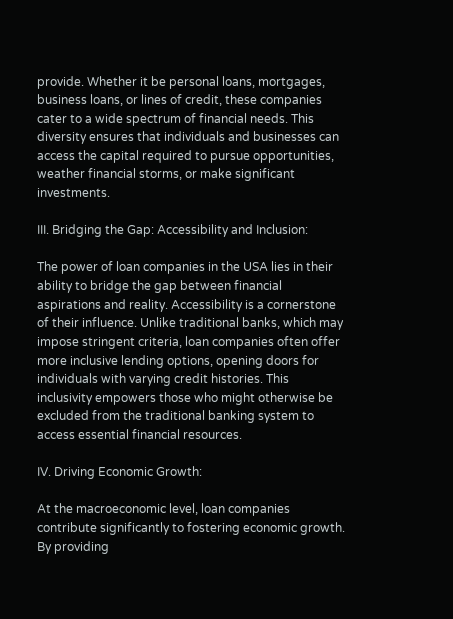provide. Whether it be personal loans, mortgages, business loans, or lines of credit, these companies cater to a wide spectrum of financial needs. This diversity ensures that individuals and businesses can access the capital required to pursue opportunities, weather financial storms, or make significant investments.

III. Bridging the Gap: Accessibility and Inclusion:

The power of loan companies in the USA lies in their ability to bridge the gap between financial aspirations and reality. Accessibility is a cornerstone of their influence. Unlike traditional banks, which may impose stringent criteria, loan companies often offer more inclusive lending options, opening doors for individuals with varying credit histories. This inclusivity empowers those who might otherwise be excluded from the traditional banking system to access essential financial resources.

IV. Driving Economic Growth:

At the macroeconomic level, loan companies contribute significantly to fostering economic growth. By providing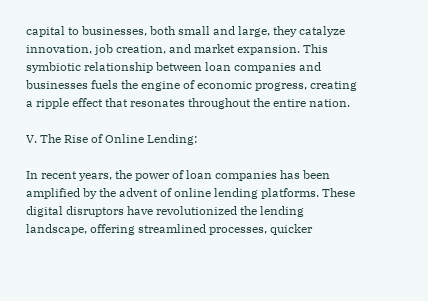capital to businesses, both small and large, they catalyze innovation, job creation, and market expansion. This symbiotic relationship between loan companies and businesses fuels the engine of economic progress, creating a ripple effect that resonates throughout the entire nation.

V. The Rise of Online Lending:

In recent years, the power of loan companies has been amplified by the advent of online lending platforms. These digital disruptors have revolutionized the lending landscape, offering streamlined processes, quicker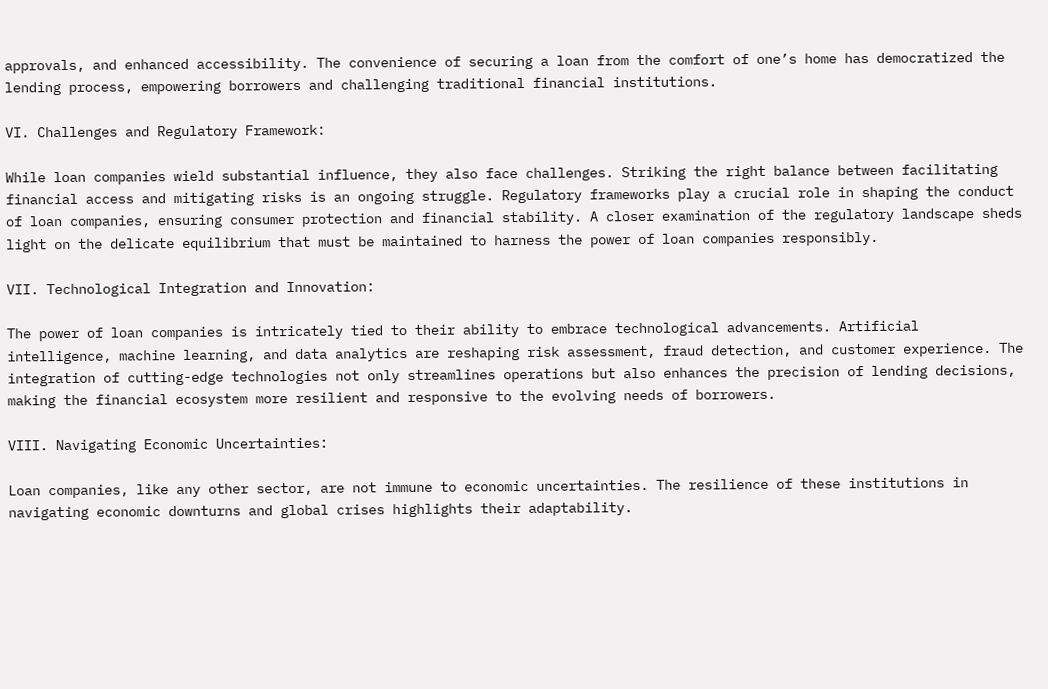approvals, and enhanced accessibility. The convenience of securing a loan from the comfort of one’s home has democratized the lending process, empowering borrowers and challenging traditional financial institutions.

VI. Challenges and Regulatory Framework:

While loan companies wield substantial influence, they also face challenges. Striking the right balance between facilitating financial access and mitigating risks is an ongoing struggle. Regulatory frameworks play a crucial role in shaping the conduct of loan companies, ensuring consumer protection and financial stability. A closer examination of the regulatory landscape sheds light on the delicate equilibrium that must be maintained to harness the power of loan companies responsibly.

VII. Technological Integration and Innovation:

The power of loan companies is intricately tied to their ability to embrace technological advancements. Artificial intelligence, machine learning, and data analytics are reshaping risk assessment, fraud detection, and customer experience. The integration of cutting-edge technologies not only streamlines operations but also enhances the precision of lending decisions, making the financial ecosystem more resilient and responsive to the evolving needs of borrowers.

VIII. Navigating Economic Uncertainties:

Loan companies, like any other sector, are not immune to economic uncertainties. The resilience of these institutions in navigating economic downturns and global crises highlights their adaptability.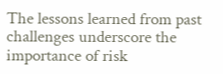The lessons learned from past challenges underscore the importance of risk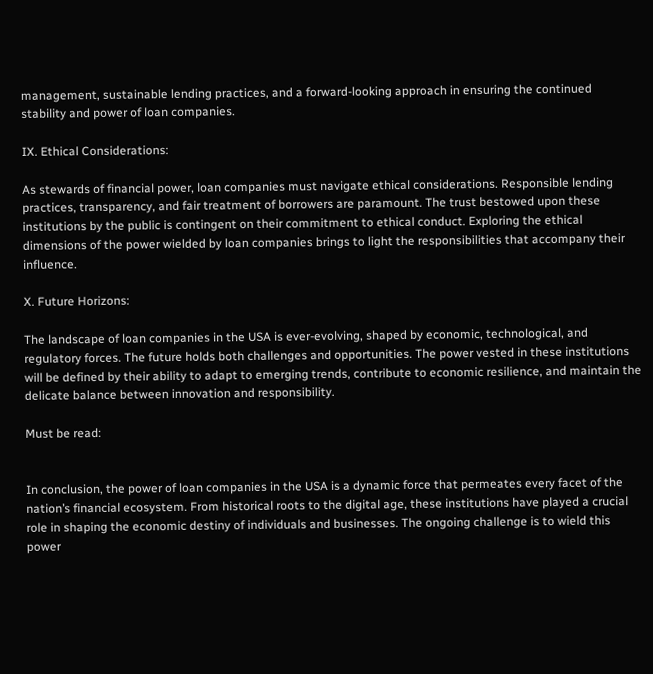management, sustainable lending practices, and a forward-looking approach in ensuring the continued stability and power of loan companies.

IX. Ethical Considerations:

As stewards of financial power, loan companies must navigate ethical considerations. Responsible lending practices, transparency, and fair treatment of borrowers are paramount. The trust bestowed upon these institutions by the public is contingent on their commitment to ethical conduct. Exploring the ethical dimensions of the power wielded by loan companies brings to light the responsibilities that accompany their influence.

X. Future Horizons:

The landscape of loan companies in the USA is ever-evolving, shaped by economic, technological, and regulatory forces. The future holds both challenges and opportunities. The power vested in these institutions will be defined by their ability to adapt to emerging trends, contribute to economic resilience, and maintain the delicate balance between innovation and responsibility.

Must be read:


In conclusion, the power of loan companies in the USA is a dynamic force that permeates every facet of the nation’s financial ecosystem. From historical roots to the digital age, these institutions have played a crucial role in shaping the economic destiny of individuals and businesses. The ongoing challenge is to wield this power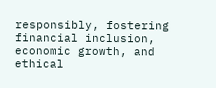responsibly, fostering financial inclusion, economic growth, and ethical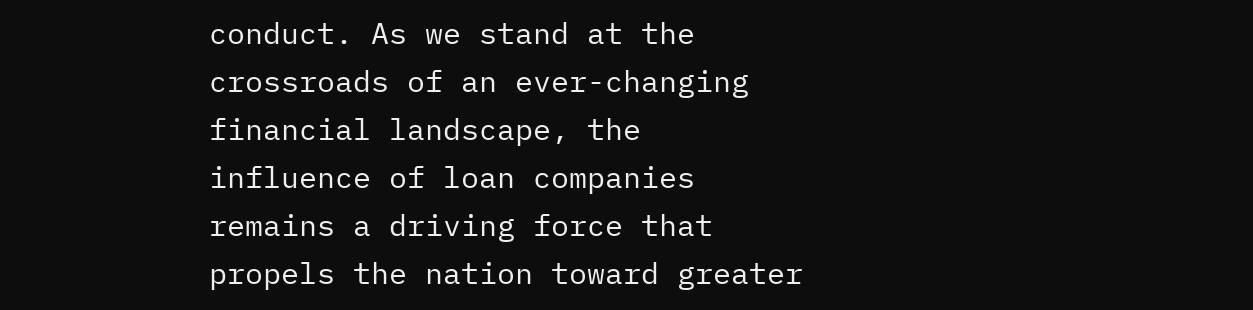conduct. As we stand at the crossroads of an ever-changing financial landscape, the influence of loan companies remains a driving force that propels the nation toward greater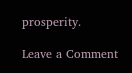prosperity.

Leave a Comment